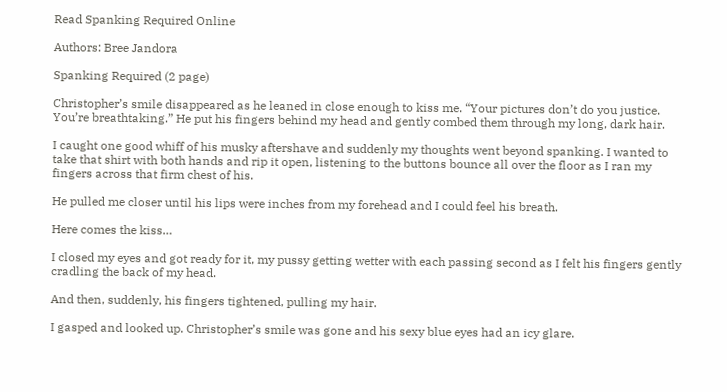Read Spanking Required Online

Authors: Bree Jandora

Spanking Required (2 page)

Christopher’s smile disappeared as he leaned in close enough to kiss me. “Your pictures don’t do you justice. You’re breathtaking.” He put his fingers behind my head and gently combed them through my long, dark hair.

I caught one good whiff of his musky aftershave and suddenly my thoughts went beyond spanking. I wanted to take that shirt with both hands and rip it open, listening to the buttons bounce all over the floor as I ran my fingers across that firm chest of his.

He pulled me closer until his lips were inches from my forehead and I could feel his breath.

Here comes the kiss…

I closed my eyes and got ready for it, my pussy getting wetter with each passing second as I felt his fingers gently cradling the back of my head.

And then, suddenly, his fingers tightened, pulling my hair.

I gasped and looked up. Christopher’s smile was gone and his sexy blue eyes had an icy glare.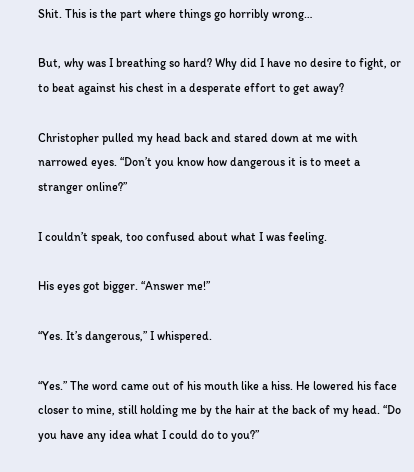Shit. This is the part where things go horribly wrong…

But, why was I breathing so hard? Why did I have no desire to fight, or to beat against his chest in a desperate effort to get away?

Christopher pulled my head back and stared down at me with narrowed eyes. “Don’t you know how dangerous it is to meet a stranger online?”

I couldn’t speak, too confused about what I was feeling.

His eyes got bigger. “Answer me!”

“Yes. It’s dangerous,” I whispered.

“Yes.” The word came out of his mouth like a hiss. He lowered his face closer to mine, still holding me by the hair at the back of my head. “Do you have any idea what I could do to you?”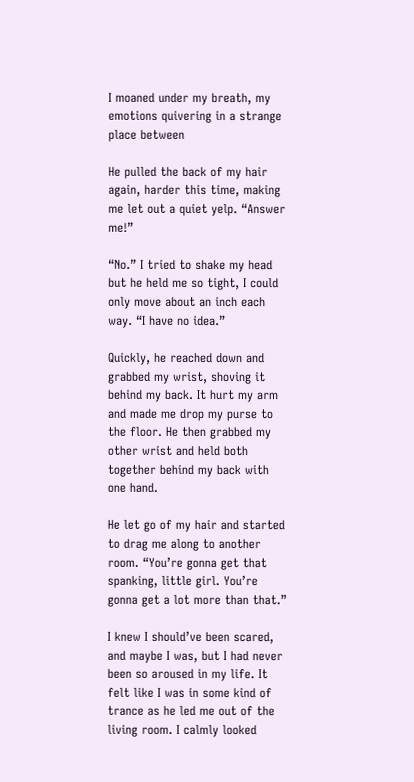I moaned under my breath, my emotions quivering in a strange place between

He pulled the back of my hair again, harder this time, making me let out a quiet yelp. “Answer me!”

“No.” I tried to shake my head but he held me so tight, I could only move about an inch each way. “I have no idea.”

Quickly, he reached down and grabbed my wrist, shoving it behind my back. It hurt my arm and made me drop my purse to the floor. He then grabbed my other wrist and held both together behind my back with one hand.

He let go of my hair and started to drag me along to another room. “You’re gonna get that spanking, little girl. You’re gonna get a lot more than that.”

I knew I should’ve been scared, and maybe I was, but I had never been so aroused in my life. It felt like I was in some kind of trance as he led me out of the living room. I calmly looked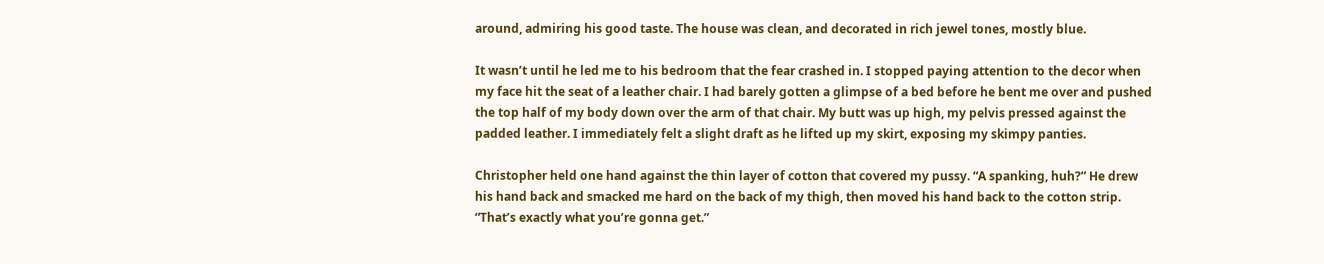around, admiring his good taste. The house was clean, and decorated in rich jewel tones, mostly blue.

It wasn’t until he led me to his bedroom that the fear crashed in. I stopped paying attention to the decor when my face hit the seat of a leather chair. I had barely gotten a glimpse of a bed before he bent me over and pushed the top half of my body down over the arm of that chair. My butt was up high, my pelvis pressed against the padded leather. I immediately felt a slight draft as he lifted up my skirt, exposing my skimpy panties.

Christopher held one hand against the thin layer of cotton that covered my pussy. “A spanking, huh?” He drew his hand back and smacked me hard on the back of my thigh, then moved his hand back to the cotton strip. “That’s exactly what you’re gonna get.”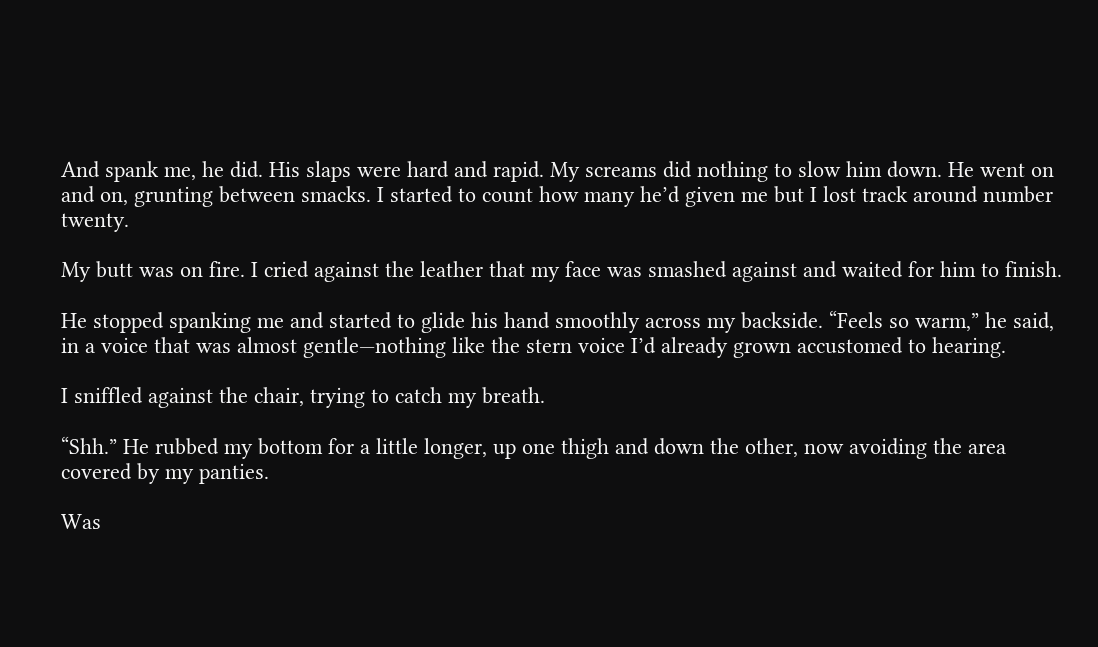And spank me, he did. His slaps were hard and rapid. My screams did nothing to slow him down. He went on and on, grunting between smacks. I started to count how many he’d given me but I lost track around number twenty.

My butt was on fire. I cried against the leather that my face was smashed against and waited for him to finish.

He stopped spanking me and started to glide his hand smoothly across my backside. “Feels so warm,” he said, in a voice that was almost gentle—nothing like the stern voice I’d already grown accustomed to hearing.

I sniffled against the chair, trying to catch my breath.

“Shh.” He rubbed my bottom for a little longer, up one thigh and down the other, now avoiding the area covered by my panties.

Was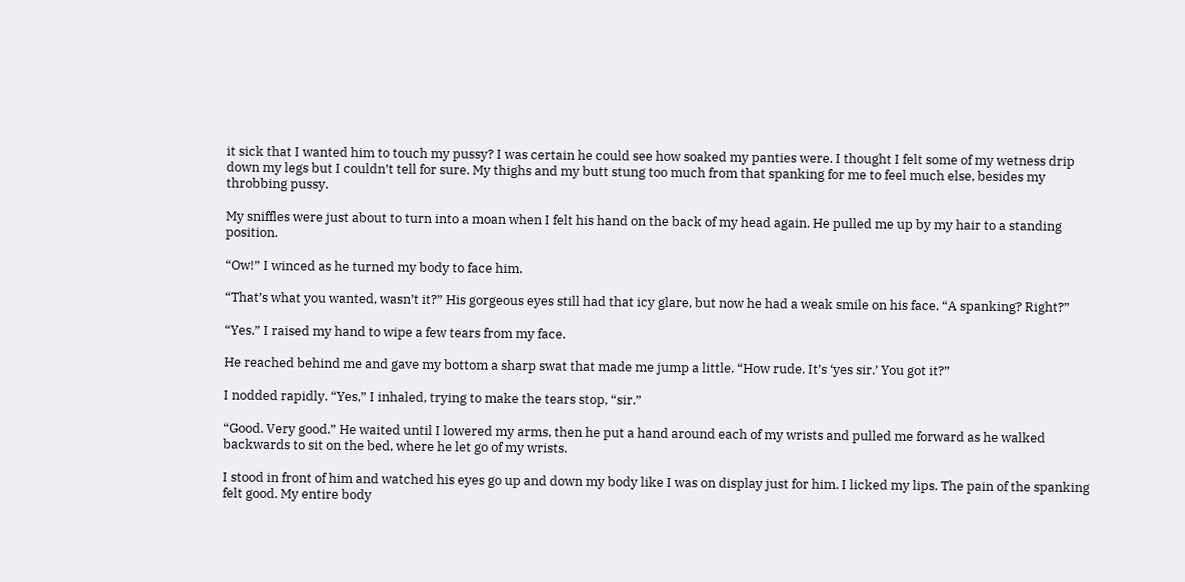it sick that I wanted him to touch my pussy? I was certain he could see how soaked my panties were. I thought I felt some of my wetness drip down my legs but I couldn’t tell for sure. My thighs and my butt stung too much from that spanking for me to feel much else, besides my throbbing pussy.

My sniffles were just about to turn into a moan when I felt his hand on the back of my head again. He pulled me up by my hair to a standing position.

“Ow!” I winced as he turned my body to face him.

“That’s what you wanted, wasn’t it?” His gorgeous eyes still had that icy glare, but now he had a weak smile on his face. “A spanking? Right?”

“Yes.” I raised my hand to wipe a few tears from my face.

He reached behind me and gave my bottom a sharp swat that made me jump a little. “How rude. It’s ‘yes sir.’ You got it?”

I nodded rapidly. “Yes,” I inhaled, trying to make the tears stop, “sir.”

“Good. Very good.” He waited until I lowered my arms, then he put a hand around each of my wrists and pulled me forward as he walked backwards to sit on the bed, where he let go of my wrists.

I stood in front of him and watched his eyes go up and down my body like I was on display just for him. I licked my lips. The pain of the spanking felt good. My entire body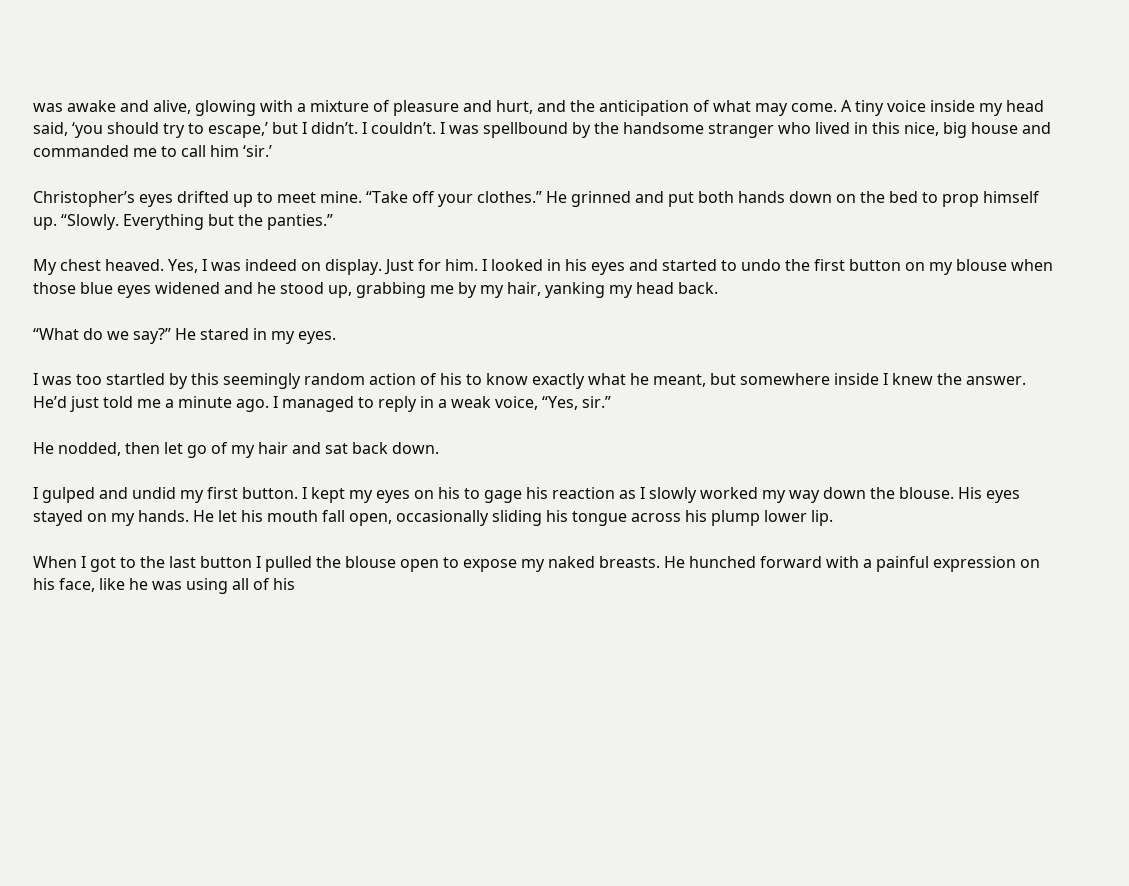was awake and alive, glowing with a mixture of pleasure and hurt, and the anticipation of what may come. A tiny voice inside my head said, ‘you should try to escape,’ but I didn’t. I couldn’t. I was spellbound by the handsome stranger who lived in this nice, big house and commanded me to call him ‘sir.’

Christopher’s eyes drifted up to meet mine. “Take off your clothes.” He grinned and put both hands down on the bed to prop himself up. “Slowly. Everything but the panties.”

My chest heaved. Yes, I was indeed on display. Just for him. I looked in his eyes and started to undo the first button on my blouse when those blue eyes widened and he stood up, grabbing me by my hair, yanking my head back.

“What do we say?” He stared in my eyes.

I was too startled by this seemingly random action of his to know exactly what he meant, but somewhere inside I knew the answer. He’d just told me a minute ago. I managed to reply in a weak voice, “Yes, sir.”

He nodded, then let go of my hair and sat back down.

I gulped and undid my first button. I kept my eyes on his to gage his reaction as I slowly worked my way down the blouse. His eyes stayed on my hands. He let his mouth fall open, occasionally sliding his tongue across his plump lower lip.

When I got to the last button I pulled the blouse open to expose my naked breasts. He hunched forward with a painful expression on his face, like he was using all of his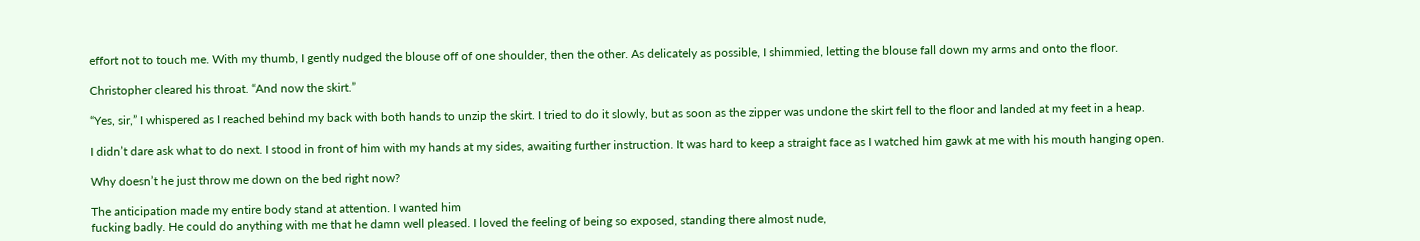effort not to touch me. With my thumb, I gently nudged the blouse off of one shoulder, then the other. As delicately as possible, I shimmied, letting the blouse fall down my arms and onto the floor.

Christopher cleared his throat. “And now the skirt.”

“Yes, sir,” I whispered as I reached behind my back with both hands to unzip the skirt. I tried to do it slowly, but as soon as the zipper was undone the skirt fell to the floor and landed at my feet in a heap.

I didn’t dare ask what to do next. I stood in front of him with my hands at my sides, awaiting further instruction. It was hard to keep a straight face as I watched him gawk at me with his mouth hanging open.

Why doesn’t he just throw me down on the bed right now?

The anticipation made my entire body stand at attention. I wanted him
fucking badly. He could do anything with me that he damn well pleased. I loved the feeling of being so exposed, standing there almost nude,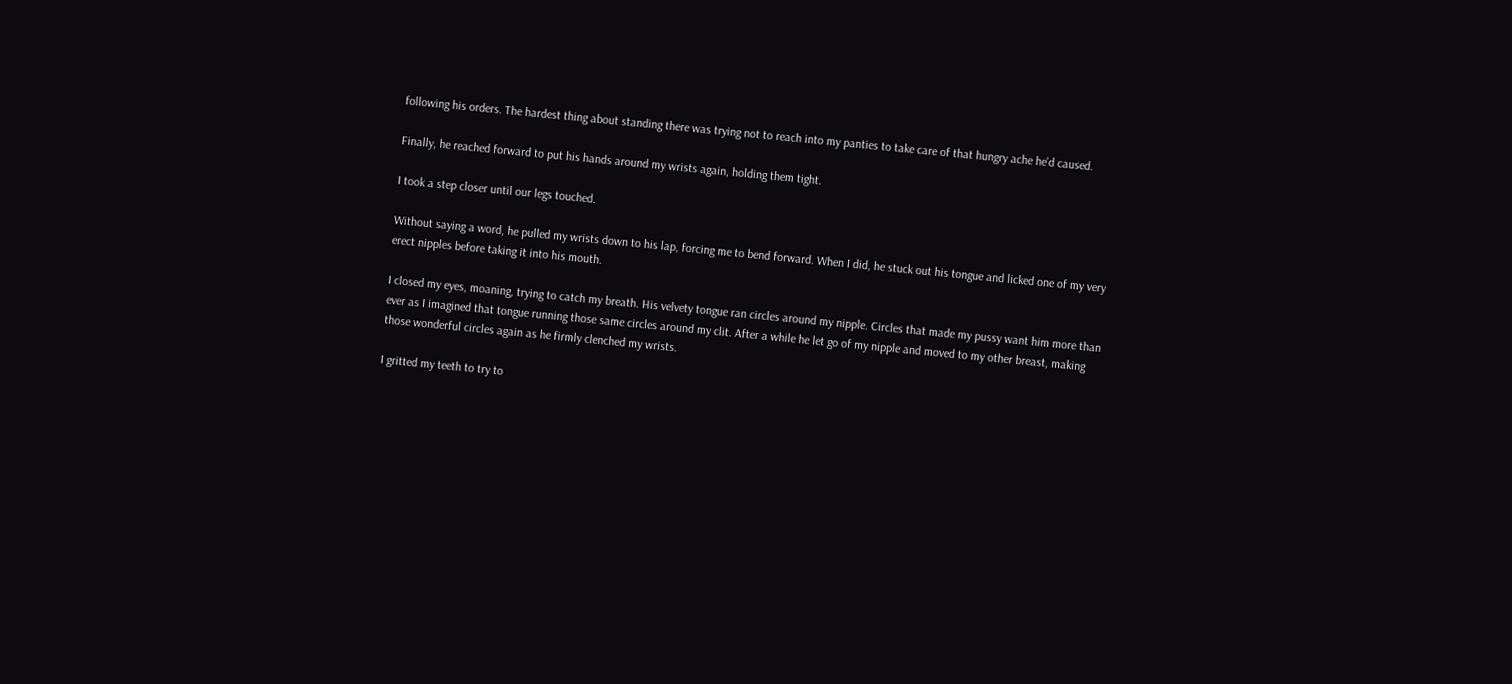following his orders. The hardest thing about standing there was trying not to reach into my panties to take care of that hungry ache he’d caused.

Finally, he reached forward to put his hands around my wrists again, holding them tight.

I took a step closer until our legs touched.

Without saying a word, he pulled my wrists down to his lap, forcing me to bend forward. When I did, he stuck out his tongue and licked one of my very erect nipples before taking it into his mouth.

I closed my eyes, moaning, trying to catch my breath. His velvety tongue ran circles around my nipple. Circles that made my pussy want him more than ever as I imagined that tongue running those same circles around my clit. After a while he let go of my nipple and moved to my other breast, making those wonderful circles again as he firmly clenched my wrists.

I gritted my teeth to try to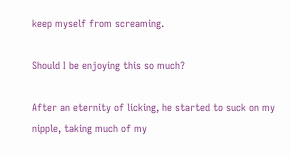keep myself from screaming.

Should I be enjoying this so much?

After an eternity of licking, he started to suck on my nipple, taking much of my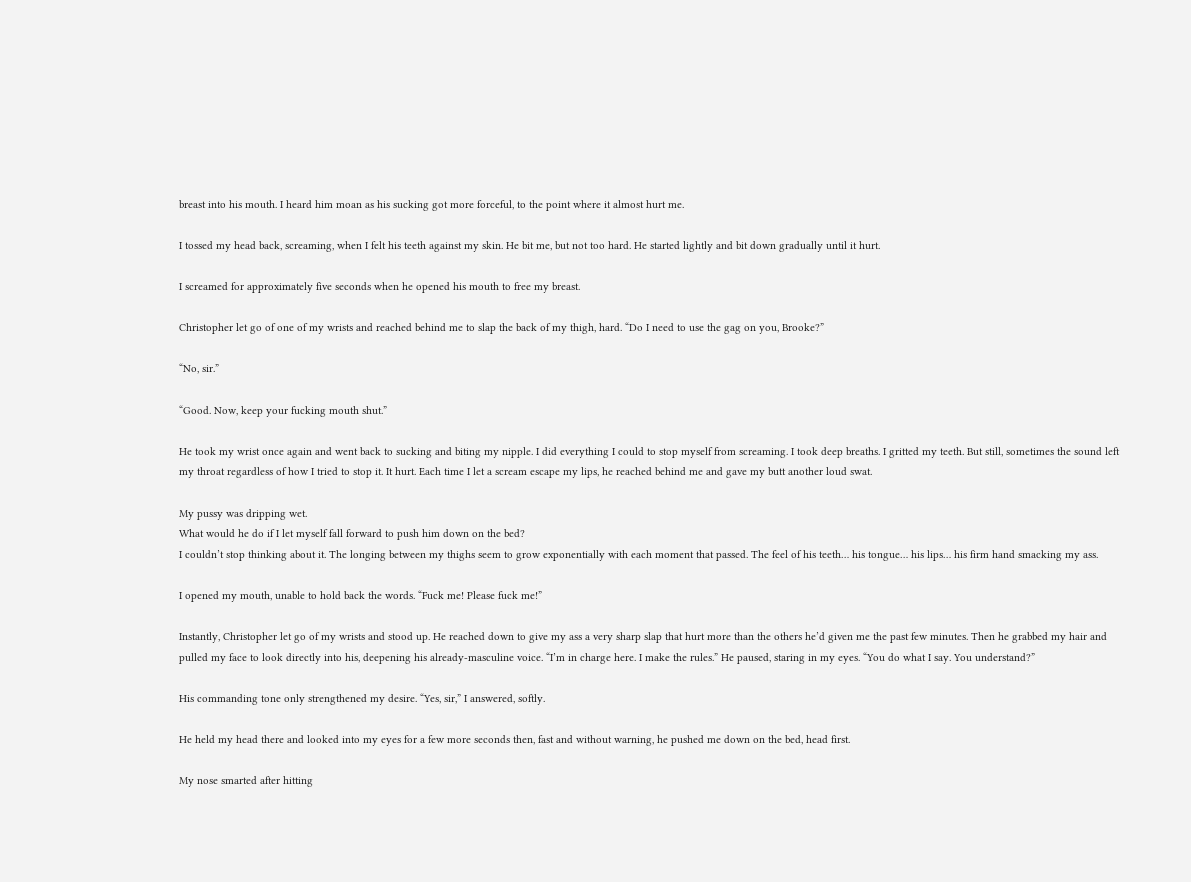breast into his mouth. I heard him moan as his sucking got more forceful, to the point where it almost hurt me.

I tossed my head back, screaming, when I felt his teeth against my skin. He bit me, but not too hard. He started lightly and bit down gradually until it hurt.

I screamed for approximately five seconds when he opened his mouth to free my breast.

Christopher let go of one of my wrists and reached behind me to slap the back of my thigh, hard. “Do I need to use the gag on you, Brooke?”

“No, sir.”

“Good. Now, keep your fucking mouth shut.”

He took my wrist once again and went back to sucking and biting my nipple. I did everything I could to stop myself from screaming. I took deep breaths. I gritted my teeth. But still, sometimes the sound left my throat regardless of how I tried to stop it. It hurt. Each time I let a scream escape my lips, he reached behind me and gave my butt another loud swat.

My pussy was dripping wet.
What would he do if I let myself fall forward to push him down on the bed?
I couldn’t stop thinking about it. The longing between my thighs seem to grow exponentially with each moment that passed. The feel of his teeth… his tongue… his lips… his firm hand smacking my ass.

I opened my mouth, unable to hold back the words. “Fuck me! Please fuck me!”

Instantly, Christopher let go of my wrists and stood up. He reached down to give my ass a very sharp slap that hurt more than the others he’d given me the past few minutes. Then he grabbed my hair and pulled my face to look directly into his, deepening his already-masculine voice. “I’m in charge here. I make the rules.” He paused, staring in my eyes. “You do what I say. You understand?”

His commanding tone only strengthened my desire. “Yes, sir,” I answered, softly.

He held my head there and looked into my eyes for a few more seconds then, fast and without warning, he pushed me down on the bed, head first.

My nose smarted after hitting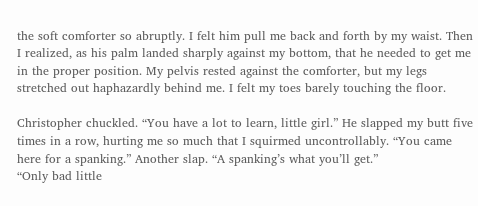the soft comforter so abruptly. I felt him pull me back and forth by my waist. Then I realized, as his palm landed sharply against my bottom, that he needed to get me in the proper position. My pelvis rested against the comforter, but my legs stretched out haphazardly behind me. I felt my toes barely touching the floor.

Christopher chuckled. “You have a lot to learn, little girl.” He slapped my butt five times in a row, hurting me so much that I squirmed uncontrollably. “You came here for a spanking.” Another slap. “A spanking’s what you’ll get.”
“Only bad little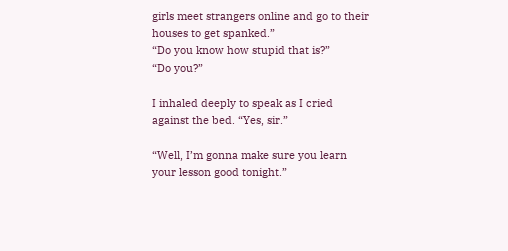girls meet strangers online and go to their houses to get spanked.”
“Do you know how stupid that is?”
“Do you?”

I inhaled deeply to speak as I cried against the bed. “Yes, sir.”

“Well, I’m gonna make sure you learn your lesson good tonight.”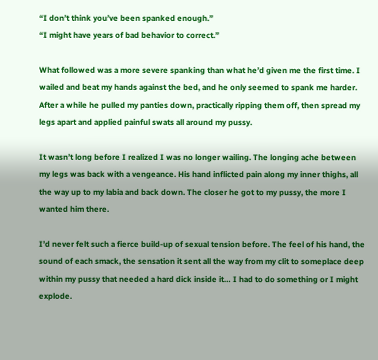“I don’t think you’ve been spanked enough.”
“I might have years of bad behavior to correct.”

What followed was a more severe spanking than what he’d given me the first time. I wailed and beat my hands against the bed, and he only seemed to spank me harder. After a while he pulled my panties down, practically ripping them off, then spread my legs apart and applied painful swats all around my pussy.

It wasn’t long before I realized I was no longer wailing. The longing ache between my legs was back with a vengeance. His hand inflicted pain along my inner thighs, all the way up to my labia and back down. The closer he got to my pussy, the more I wanted him there.

I’d never felt such a fierce build-up of sexual tension before. The feel of his hand, the sound of each smack, the sensation it sent all the way from my clit to someplace deep within my pussy that needed a hard dick inside it… I had to do something or I might explode.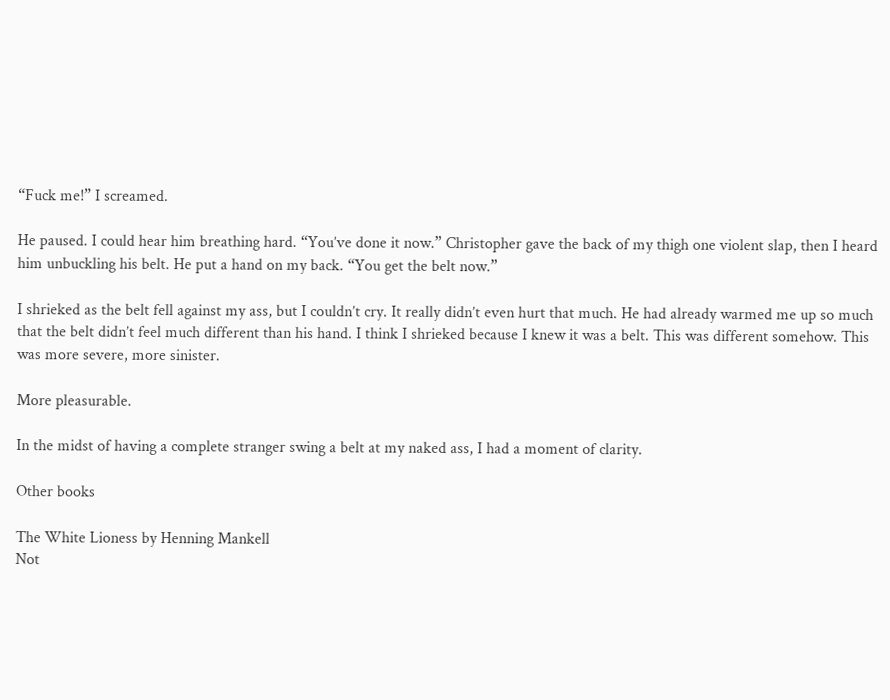“Fuck me!” I screamed.

He paused. I could hear him breathing hard. “You’ve done it now.” Christopher gave the back of my thigh one violent slap, then I heard him unbuckling his belt. He put a hand on my back. “You get the belt now.”

I shrieked as the belt fell against my ass, but I couldn’t cry. It really didn’t even hurt that much. He had already warmed me up so much that the belt didn’t feel much different than his hand. I think I shrieked because I knew it was a belt. This was different somehow. This was more severe, more sinister.

More pleasurable.

In the midst of having a complete stranger swing a belt at my naked ass, I had a moment of clarity.

Other books

The White Lioness by Henning Mankell
Not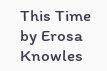This Time by Erosa Knowles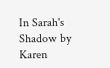In Sarah's Shadow by Karen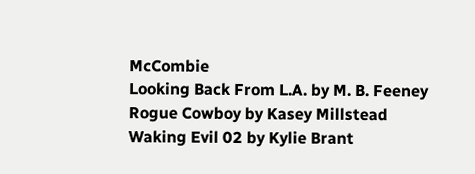McCombie
Looking Back From L.A. by M. B. Feeney
Rogue Cowboy by Kasey Millstead
Waking Evil 02 by Kylie Brant